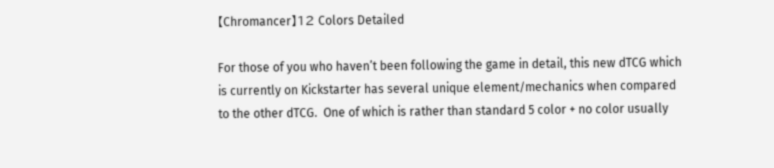【Chromancer】12 Colors Detailed

For those of you who haven’t been following the game in detail, this new dTCG which is currently on Kickstarter has several unique element/mechanics when compared to the other dTCG.  One of which is rather than standard 5 color + no color usually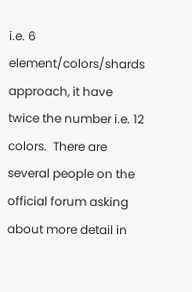i.e. 6 element/colors/shards approach, it have twice the number i.e. 12 colors.  There are several people on the official forum asking about more detail in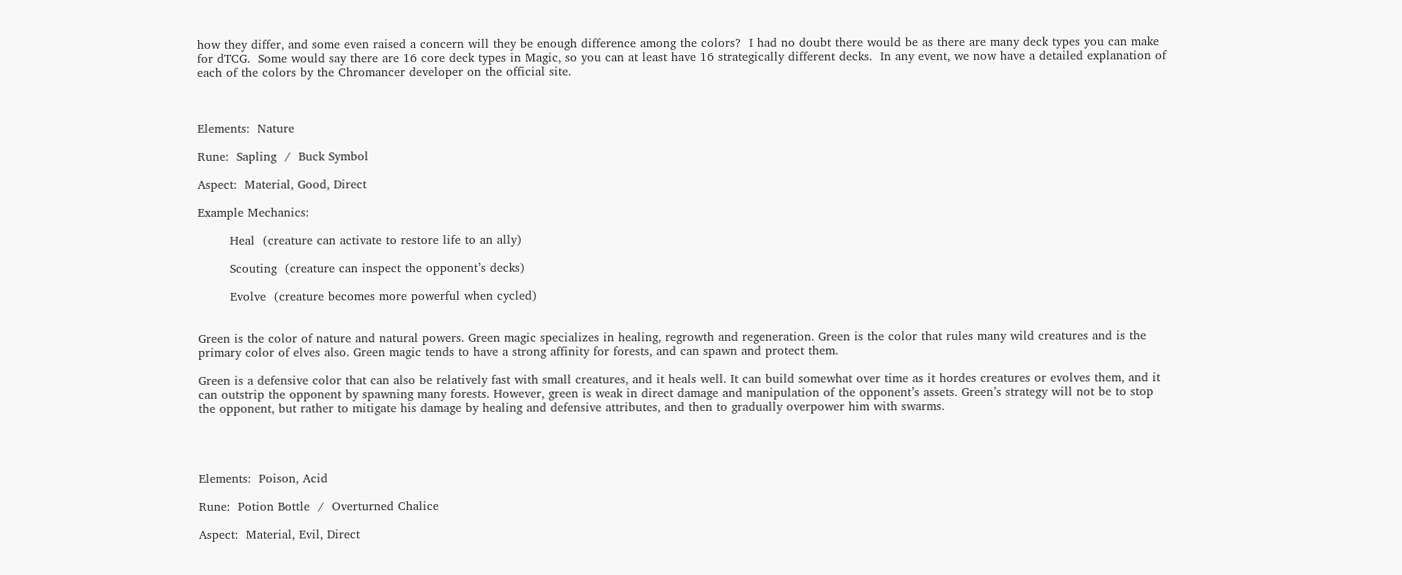how they differ, and some even raised a concern will they be enough difference among the colors?  I had no doubt there would be as there are many deck types you can make for dTCG.  Some would say there are 16 core deck types in Magic, so you can at least have 16 strategically different decks.  In any event, we now have a detailed explanation of each of the colors by the Chromancer developer on the official site.



Elements:  Nature

Rune:  Sapling  /  Buck Symbol

Aspect:  Material, Good, Direct

Example Mechanics:

        Heal  (creature can activate to restore life to an ally)

        Scouting  (creature can inspect the opponent’s decks)

        Evolve  (creature becomes more powerful when cycled)


Green is the color of nature and natural powers. Green magic specializes in healing, regrowth and regeneration. Green is the color that rules many wild creatures and is the primary color of elves also. Green magic tends to have a strong affinity for forests, and can spawn and protect them.

Green is a defensive color that can also be relatively fast with small creatures, and it heals well. It can build somewhat over time as it hordes creatures or evolves them, and it can outstrip the opponent by spawning many forests. However, green is weak in direct damage and manipulation of the opponent’s assets. Green’s strategy will not be to stop the opponent, but rather to mitigate his damage by healing and defensive attributes, and then to gradually overpower him with swarms.




Elements:  Poison, Acid

Rune:  Potion Bottle  /  Overturned Chalice

Aspect:  Material, Evil, Direct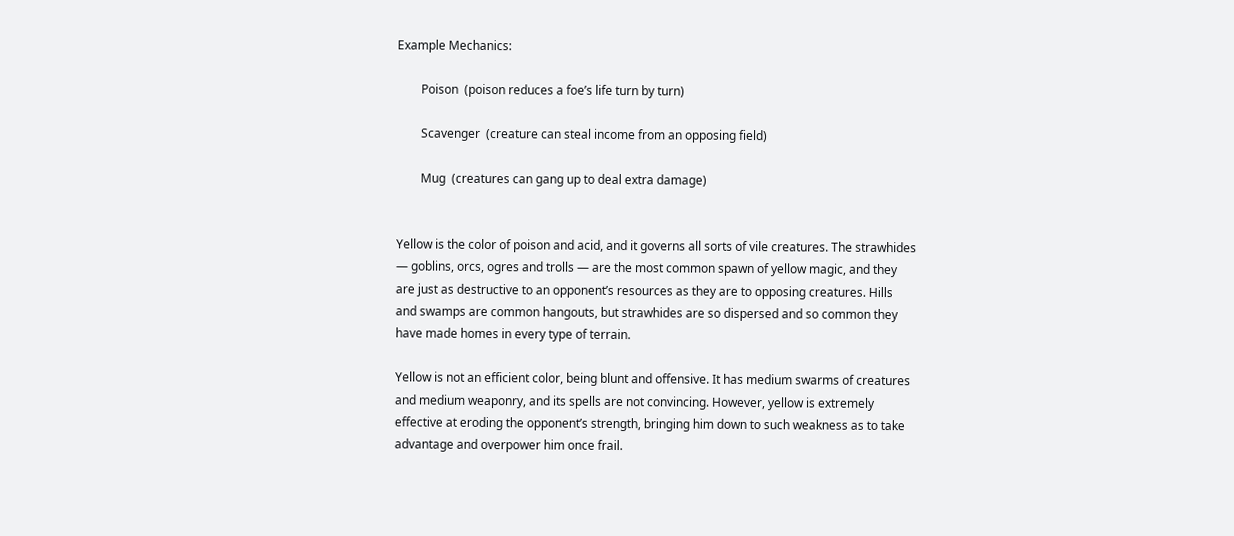Example Mechanics:

        Poison  (poison reduces a foe’s life turn by turn)

        Scavenger  (creature can steal income from an opposing field)

        Mug  (creatures can gang up to deal extra damage)


Yellow is the color of poison and acid, and it governs all sorts of vile creatures. The strawhides — goblins, orcs, ogres and trolls — are the most common spawn of yellow magic, and they are just as destructive to an opponent’s resources as they are to opposing creatures. Hills and swamps are common hangouts, but strawhides are so dispersed and so common they have made homes in every type of terrain.

Yellow is not an efficient color, being blunt and offensive. It has medium swarms of creatures and medium weaponry, and its spells are not convincing. However, yellow is extremely effective at eroding the opponent’s strength, bringing him down to such weakness as to take advantage and overpower him once frail.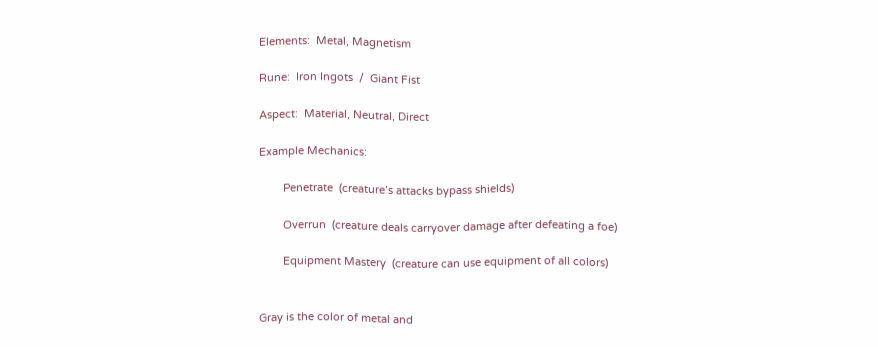Elements:  Metal, Magnetism

Rune:  Iron Ingots  /  Giant Fist

Aspect:  Material, Neutral, Direct

Example Mechanics:

        Penetrate  (creature’s attacks bypass shields)

        Overrun  (creature deals carryover damage after defeating a foe)

        Equipment Mastery  (creature can use equipment of all colors)


Gray is the color of metal and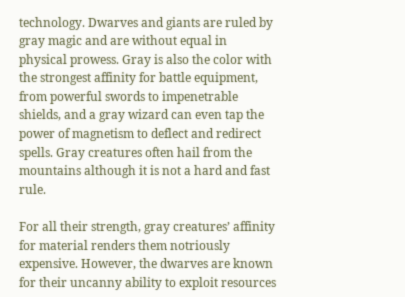technology. Dwarves and giants are ruled by gray magic and are without equal in physical prowess. Gray is also the color with the strongest affinity for battle equipment, from powerful swords to impenetrable shields, and a gray wizard can even tap the power of magnetism to deflect and redirect spells. Gray creatures often hail from the mountains although it is not a hard and fast rule.

For all their strength, gray creatures’ affinity for material renders them notriously expensive. However, the dwarves are known for their uncanny ability to exploit resources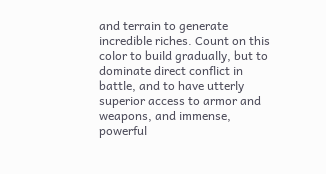and terrain to generate incredible riches. Count on this color to build gradually, but to dominate direct conflict in battle, and to have utterly superior access to armor and weapons, and immense, powerful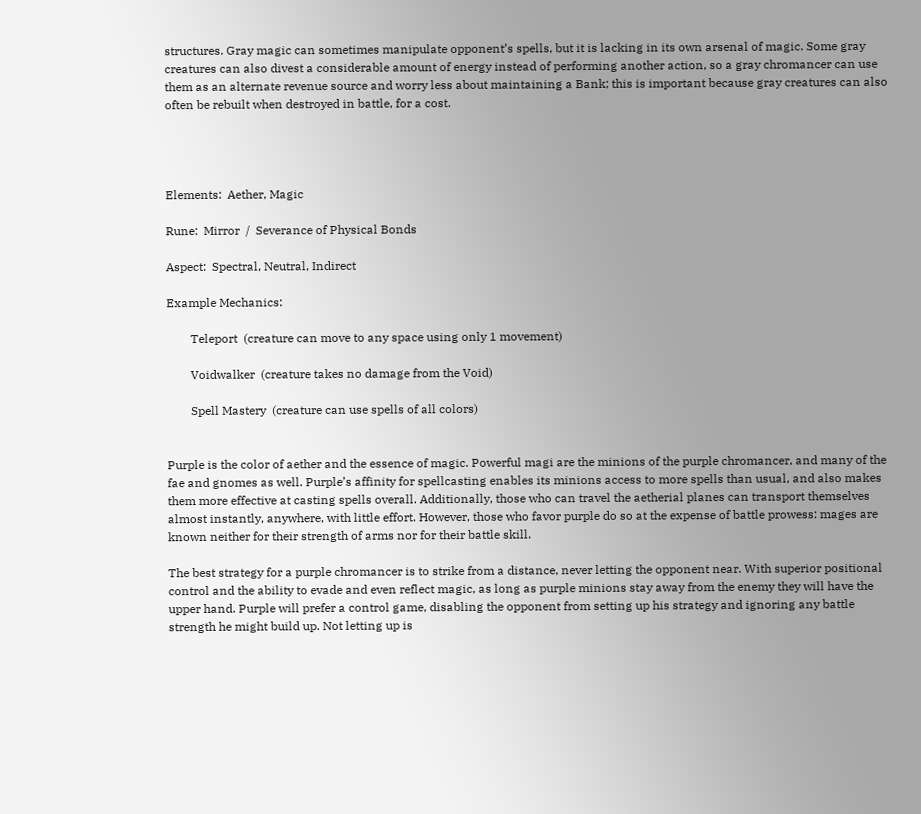structures. Gray magic can sometimes manipulate opponent’s spells, but it is lacking in its own arsenal of magic. Some gray creatures can also divest a considerable amount of energy instead of performing another action, so a gray chromancer can use them as an alternate revenue source and worry less about maintaining a Bank; this is important because gray creatures can also often be rebuilt when destroyed in battle, for a cost.




Elements:  Aether, Magic

Rune:  Mirror  /  Severance of Physical Bonds

Aspect:  Spectral, Neutral, Indirect

Example Mechanics:

        Teleport  (creature can move to any space using only 1 movement)

        Voidwalker  (creature takes no damage from the Void)

        Spell Mastery  (creature can use spells of all colors)


Purple is the color of aether and the essence of magic. Powerful magi are the minions of the purple chromancer, and many of the fae and gnomes as well. Purple’s affinity for spellcasting enables its minions access to more spells than usual, and also makes them more effective at casting spells overall. Additionally, those who can travel the aetherial planes can transport themselves almost instantly, anywhere, with little effort. However, those who favor purple do so at the expense of battle prowess: mages are known neither for their strength of arms nor for their battle skill.

The best strategy for a purple chromancer is to strike from a distance, never letting the opponent near. With superior positional control and the ability to evade and even reflect magic, as long as purple minions stay away from the enemy they will have the upper hand. Purple will prefer a control game, disabling the opponent from setting up his strategy and ignoring any battle strength he might build up. Not letting up is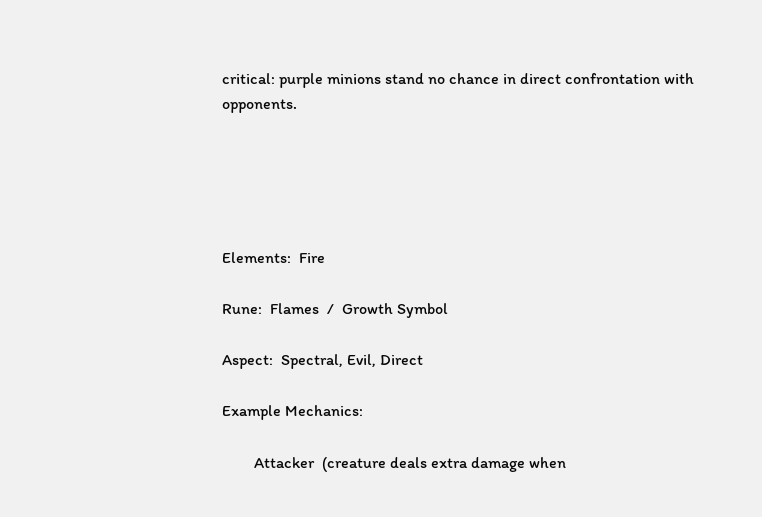critical: purple minions stand no chance in direct confrontation with opponents.





Elements:  Fire

Rune:  Flames  /  Growth Symbol

Aspect:  Spectral, Evil, Direct

Example Mechanics:

        Attacker  (creature deals extra damage when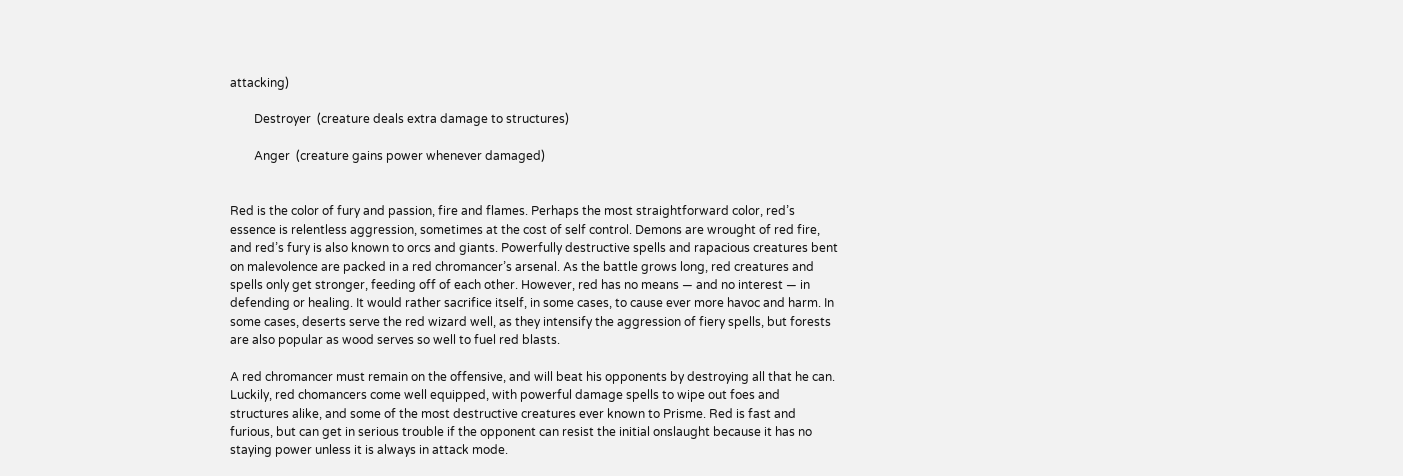attacking)

        Destroyer  (creature deals extra damage to structures)

        Anger  (creature gains power whenever damaged)


Red is the color of fury and passion, fire and flames. Perhaps the most straightforward color, red’s essence is relentless aggression, sometimes at the cost of self control. Demons are wrought of red fire, and red’s fury is also known to orcs and giants. Powerfully destructive spells and rapacious creatures bent on malevolence are packed in a red chromancer’s arsenal. As the battle grows long, red creatures and spells only get stronger, feeding off of each other. However, red has no means — and no interest — in defending or healing. It would rather sacrifice itself, in some cases, to cause ever more havoc and harm. In some cases, deserts serve the red wizard well, as they intensify the aggression of fiery spells, but forests are also popular as wood serves so well to fuel red blasts.

A red chromancer must remain on the offensive, and will beat his opponents by destroying all that he can. Luckily, red chomancers come well equipped, with powerful damage spells to wipe out foes and structures alike, and some of the most destructive creatures ever known to Prisme. Red is fast and furious, but can get in serious trouble if the opponent can resist the initial onslaught because it has no staying power unless it is always in attack mode.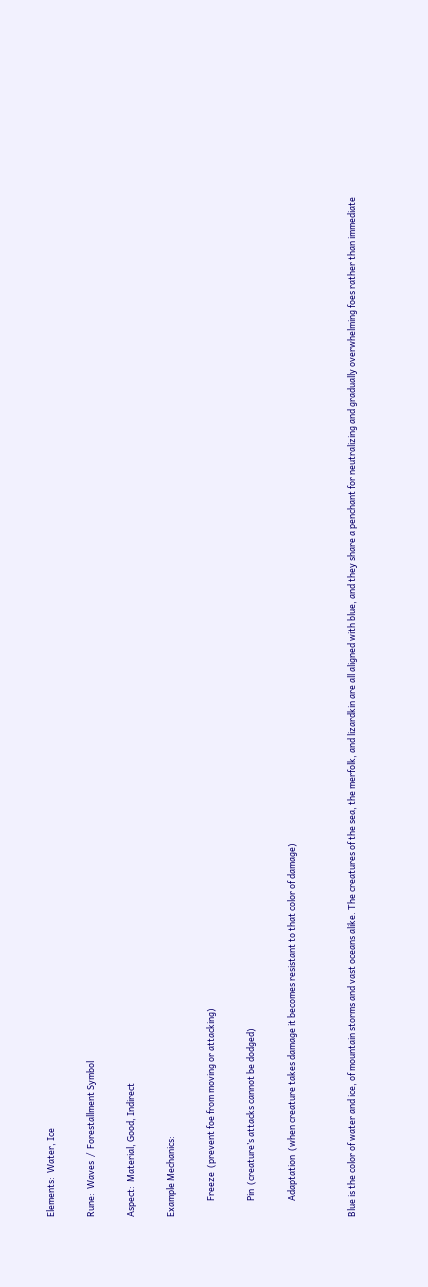Elements:  Water, Ice

Rune:  Waves  /  Forestallment Symbol

Aspect:  Material, Good, Indirect

Example Mechanics:

        Freeze  (prevent foe from moving or attacking)

        Pin  (creature’s attacks cannot be dodged)

        Adaptation  (when creature takes damage it becomes resistant to that color of damage)


Blue is the color of water and ice, of mountain storms and vast oceans alike. The creatures of the sea, the merfolk, and lizardkin are all aligned with blue, and they share a penchant for neutralizing and gradually overwhelming foes rather than immediate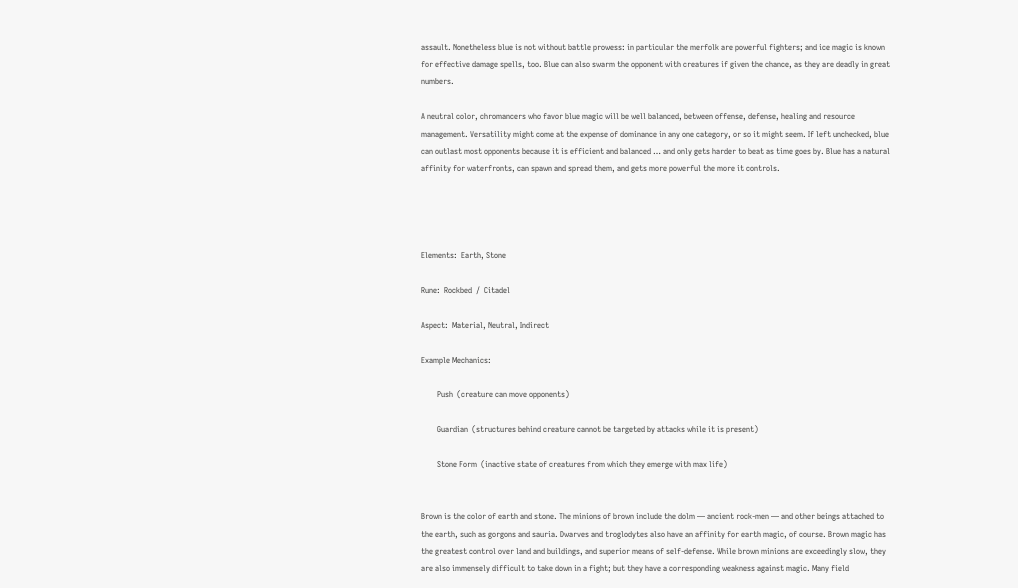assault. Nonetheless blue is not without battle prowess: in particular the merfolk are powerful fighters; and ice magic is known for effective damage spells, too. Blue can also swarm the opponent with creatures if given the chance, as they are deadly in great numbers.

A neutral color, chromancers who favor blue magic will be well balanced, between offense, defense, healing and resource management. Versatility might come at the expense of dominance in any one category, or so it might seem. If left unchecked, blue can outlast most opponents because it is efficient and balanced … and only gets harder to beat as time goes by. Blue has a natural affinity for waterfronts, can spawn and spread them, and gets more powerful the more it controls.




Elements:  Earth, Stone

Rune:  Rockbed  /  Citadel

Aspect:  Material, Neutral, Indirect

Example Mechanics:

        Push  (creature can move opponents)

        Guardian  (structures behind creature cannot be targeted by attacks while it is present)

        Stone Form  (inactive state of creatures from which they emerge with max life)


Brown is the color of earth and stone. The minions of brown include the dolm — ancient rock-men — and other beings attached to the earth, such as gorgons and sauria. Dwarves and troglodytes also have an affinity for earth magic, of course. Brown magic has the greatest control over land and buildings, and superior means of self-defense. While brown minions are exceedingly slow, they are also immensely difficult to take down in a fight; but they have a corresponding weakness against magic. Many field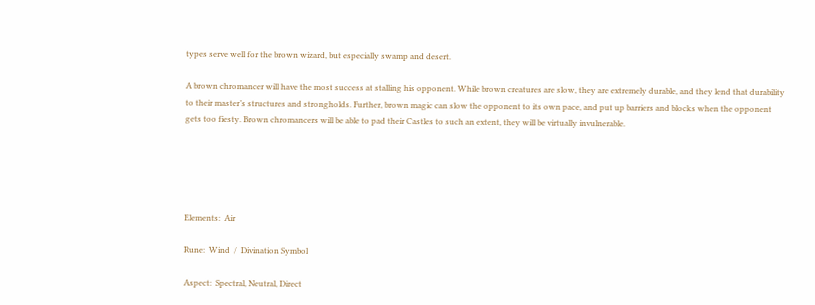types serve well for the brown wizard, but especially swamp and desert.

A brown chromancer will have the most success at stalling his opponent. While brown creatures are slow, they are extremely durable, and they lend that durability to their master’s structures and strongholds. Further, brown magic can slow the opponent to its own pace, and put up barriers and blocks when the opponent gets too fiesty. Brown chromancers will be able to pad their Castles to such an extent, they will be virtually invulnerable.





Elements:  Air

Rune:  Wind  /  Divination Symbol

Aspect:  Spectral, Neutral, Direct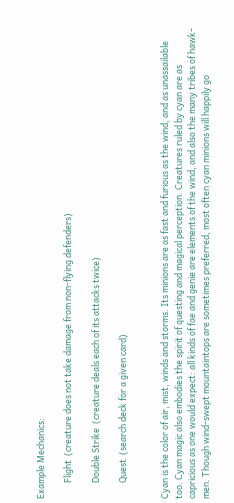Example Mechanics:

        Flight  (creature does not take damage from non-flying defenders)

        Double Strike  (creature deals each of its attacks twice)

        Quest  (search deck for a given card)


Cyan is the color of air, mist, winds and storms. Its minions are as fast and furious as the wind, and as unassailable too. Cyan magic also embodies the spirit of questing and magical perception. Creatures ruled by cyan are as capricious as one would expect: all kinds of fae and genie are elements of the wind, and also the many tribes of hawk-men. Though wind-swept mountaintops are sometimes preferred, most often cyan minions will happily go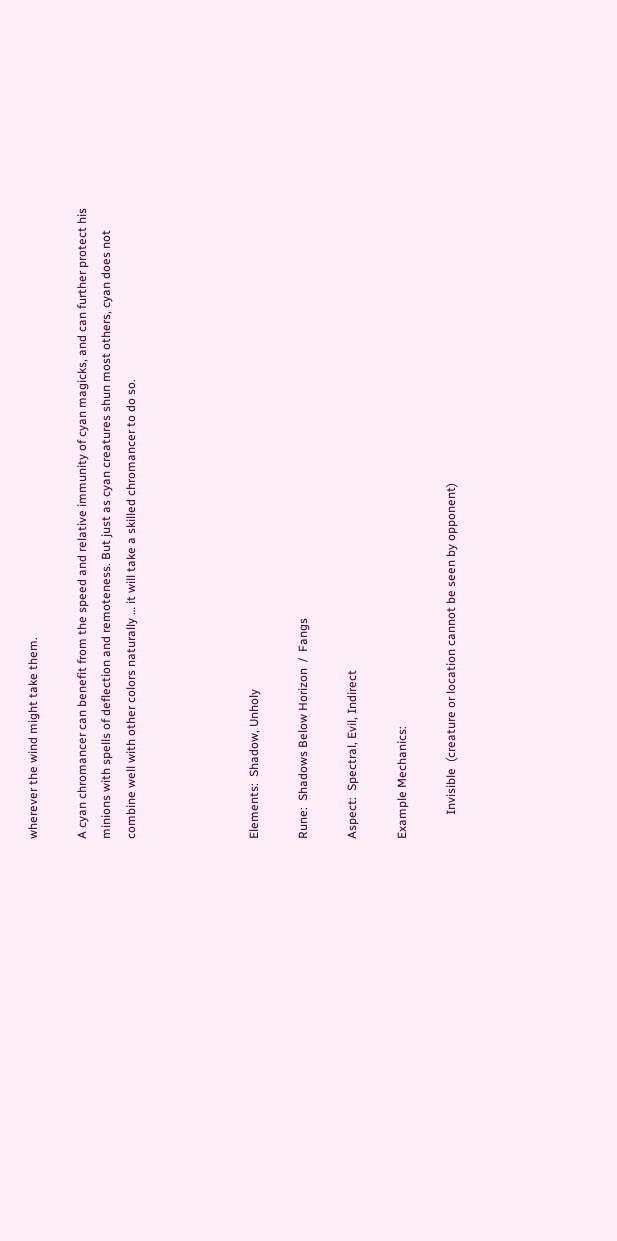wherever the wind might take them.

A cyan chromancer can benefit from the speed and relative immunity of cyan magicks, and can further protect his minions with spells of deflection and remoteness. But just as cyan creatures shun most others, cyan does not combine well with other colors naturally … it will take a skilled chromancer to do so.




Elements:  Shadow, Unholy

Rune:  Shadows Below Horizon  /  Fangs

Aspect:  Spectral, Evil, Indirect

Example Mechanics:

        Invisible  (creature or location cannot be seen by opponent)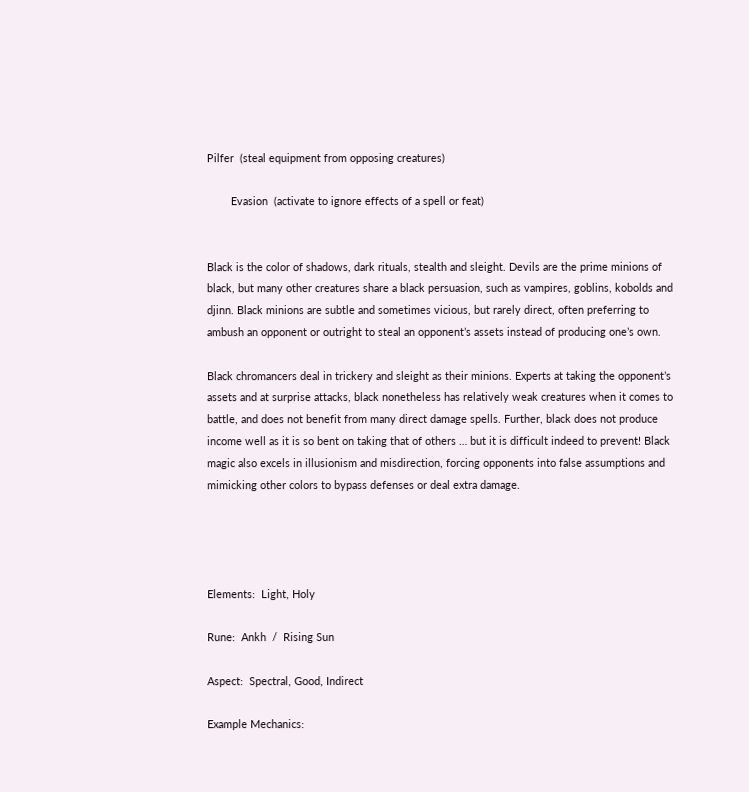Pilfer  (steal equipment from opposing creatures)

        Evasion  (activate to ignore effects of a spell or feat)


Black is the color of shadows, dark rituals, stealth and sleight. Devils are the prime minions of black, but many other creatures share a black persuasion, such as vampires, goblins, kobolds and djinn. Black minions are subtle and sometimes vicious, but rarely direct, often preferring to ambush an opponent or outright to steal an opponent’s assets instead of producing one’s own.

Black chromancers deal in trickery and sleight as their minions. Experts at taking the opponent’s assets and at surprise attacks, black nonetheless has relatively weak creatures when it comes to battle, and does not benefit from many direct damage spells. Further, black does not produce income well as it is so bent on taking that of others … but it is difficult indeed to prevent! Black magic also excels in illusionism and misdirection, forcing opponents into false assumptions and mimicking other colors to bypass defenses or deal extra damage.




Elements:  Light, Holy

Rune:  Ankh  /  Rising Sun

Aspect:  Spectral, Good, Indirect

Example Mechanics: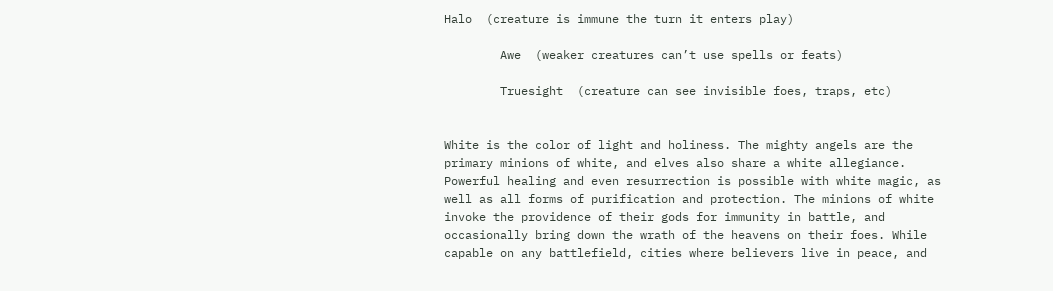Halo  (creature is immune the turn it enters play)

        Awe  (weaker creatures can’t use spells or feats)

        Truesight  (creature can see invisible foes, traps, etc)


White is the color of light and holiness. The mighty angels are the primary minions of white, and elves also share a white allegiance. Powerful healing and even resurrection is possible with white magic, as well as all forms of purification and protection. The minions of white invoke the providence of their gods for immunity in battle, and occasionally bring down the wrath of the heavens on their foes. While capable on any battlefield, cities where believers live in peace, and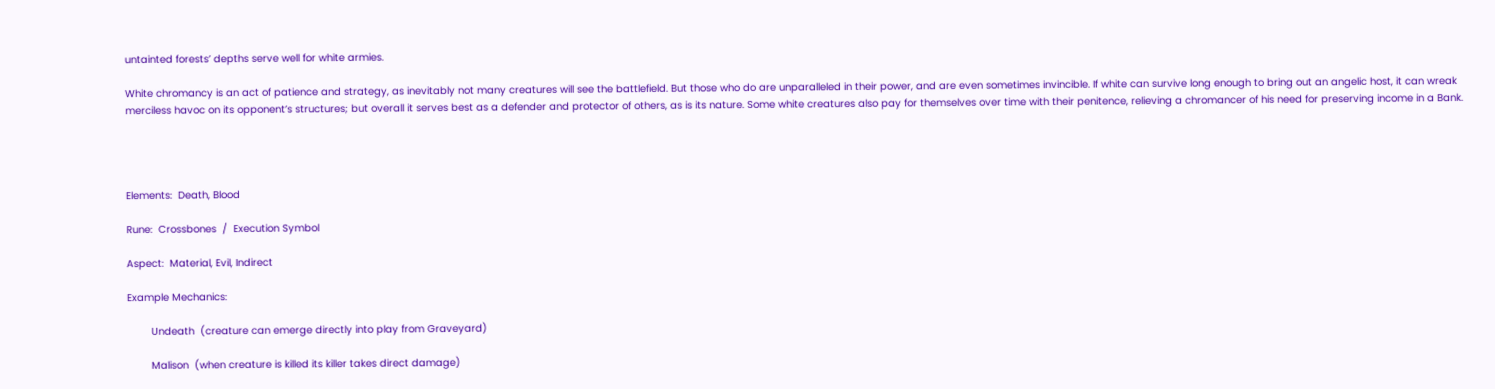untainted forests’ depths serve well for white armies.

White chromancy is an act of patience and strategy, as inevitably not many creatures will see the battlefield. But those who do are unparalleled in their power, and are even sometimes invincible. If white can survive long enough to bring out an angelic host, it can wreak merciless havoc on its opponent’s structures; but overall it serves best as a defender and protector of others, as is its nature. Some white creatures also pay for themselves over time with their penitence, relieving a chromancer of his need for preserving income in a Bank.




Elements:  Death, Blood

Rune:  Crossbones  /  Execution Symbol

Aspect:  Material, Evil, Indirect

Example Mechanics:

        Undeath  (creature can emerge directly into play from Graveyard)

        Malison  (when creature is killed its killer takes direct damage)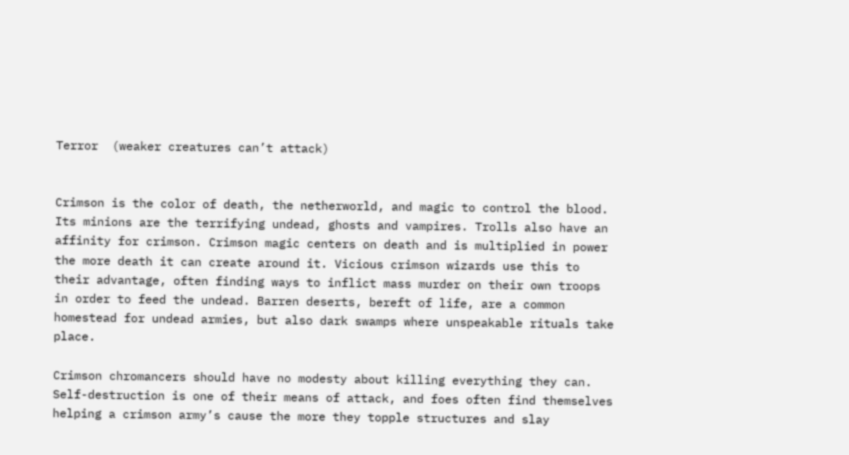Terror  (weaker creatures can’t attack)


Crimson is the color of death, the netherworld, and magic to control the blood. Its minions are the terrifying undead, ghosts and vampires. Trolls also have an affinity for crimson. Crimson magic centers on death and is multiplied in power the more death it can create around it. Vicious crimson wizards use this to their advantage, often finding ways to inflict mass murder on their own troops in order to feed the undead. Barren deserts, bereft of life, are a common homestead for undead armies, but also dark swamps where unspeakable rituals take place.

Crimson chromancers should have no modesty about killing everything they can. Self-destruction is one of their means of attack, and foes often find themselves helping a crimson army’s cause the more they topple structures and slay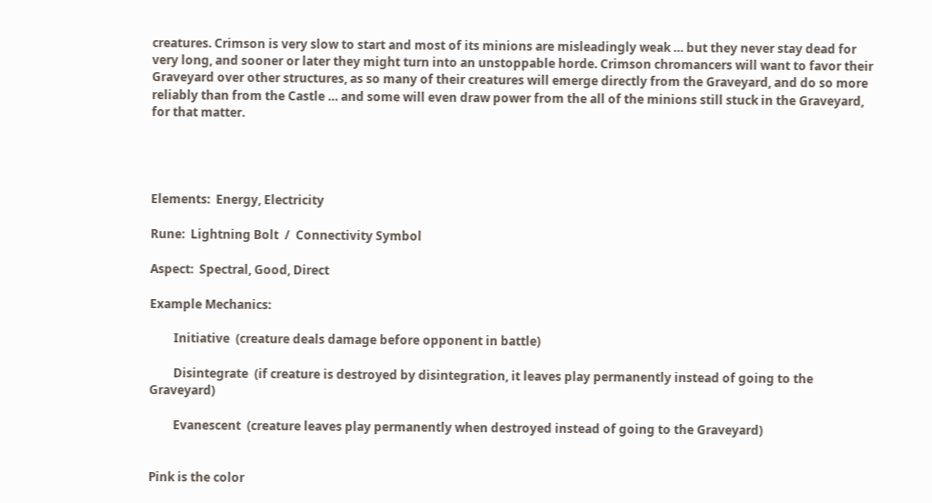creatures. Crimson is very slow to start and most of its minions are misleadingly weak … but they never stay dead for very long, and sooner or later they might turn into an unstoppable horde. Crimson chromancers will want to favor their Graveyard over other structures, as so many of their creatures will emerge directly from the Graveyard, and do so more reliably than from the Castle … and some will even draw power from the all of the minions still stuck in the Graveyard, for that matter.




Elements:  Energy, Electricity

Rune:  Lightning Bolt  /  Connectivity Symbol

Aspect:  Spectral, Good, Direct

Example Mechanics:

        Initiative  (creature deals damage before opponent in battle)

        Disintegrate  (if creature is destroyed by disintegration, it leaves play permanently instead of going to the Graveyard)

        Evanescent  (creature leaves play permanently when destroyed instead of going to the Graveyard)


Pink is the color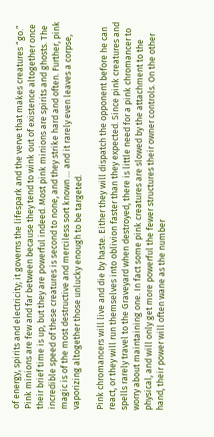of energy, spirits and electricity; it governs the lifespark and the verve that makes creatures “go.” Pink minions are few and far between because they tend to wink out of existence altogether once their brief time is up, but they are powerful indeed. Most pink minions are spirits and ghosts. The incredible speed of these creatures is second to none, and they strike hard and often. Further, pink magic is of the most destructive and merciless sort known … and it rarely even leaves a corpse, vaporizing altogether those unlucky enough to be targeted.

Pink chromancers will live and die by haste. Either they will dispatch the opponent before he can react, or they will run themselves into oblivion faster than they expected. Since pink creatures and spells rarely travel to the Graveyard when destroyed, there is little need for a pink chromancer to worry about maintaining one. In fact some pink creatures are slowed by the attachment to the physical, and will only get more powerful the fewer structures their owner controls. On the other hand, their power will often wane as the number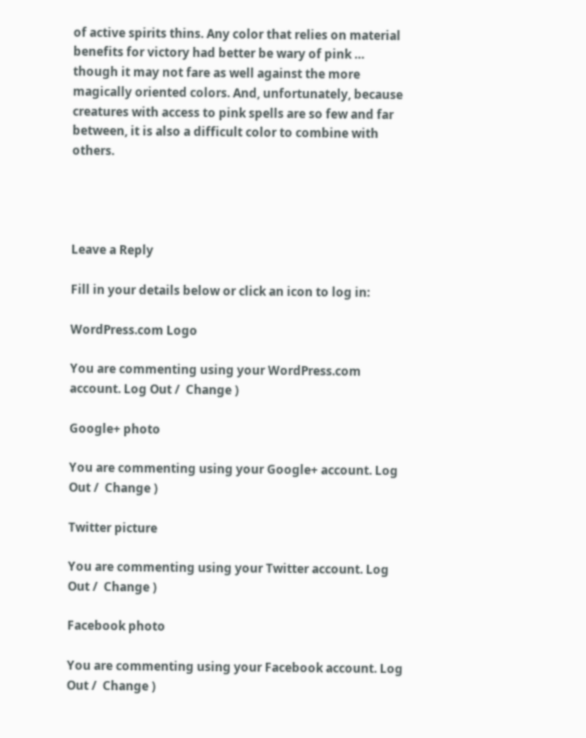of active spirits thins. Any color that relies on material benefits for victory had better be wary of pink … though it may not fare as well against the more magically oriented colors. And, unfortunately, because creatures with access to pink spells are so few and far between, it is also a difficult color to combine with others.




Leave a Reply

Fill in your details below or click an icon to log in:

WordPress.com Logo

You are commenting using your WordPress.com account. Log Out /  Change )

Google+ photo

You are commenting using your Google+ account. Log Out /  Change )

Twitter picture

You are commenting using your Twitter account. Log Out /  Change )

Facebook photo

You are commenting using your Facebook account. Log Out /  Change )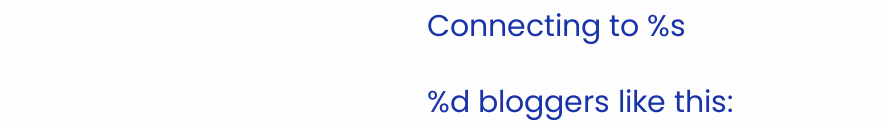Connecting to %s

%d bloggers like this: